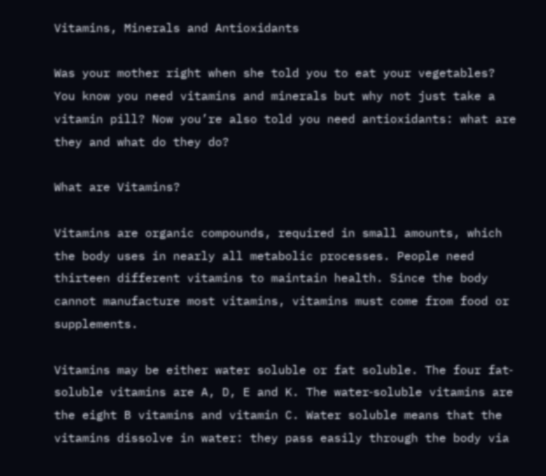Vitamins, Minerals and Antioxidants

Was your mother right when she told you to eat your vegetables? You know you need vitamins and minerals but why not just take a vitamin pill? Now you’re also told you need antioxidants: what are they and what do they do?

What are Vitamins?

Vitamins are organic compounds, required in small amounts, which the body uses in nearly all metabolic processes. People need thirteen different vitamins to maintain health. Since the body cannot manufacture most vitamins, vitamins must come from food or supplements.

Vitamins may be either water soluble or fat soluble. The four fat‐soluble vitamins are A, D, E and K. The water‐soluble vitamins are the eight B vitamins and vitamin C. Water soluble means that the vitamins dissolve in water: they pass easily through the body via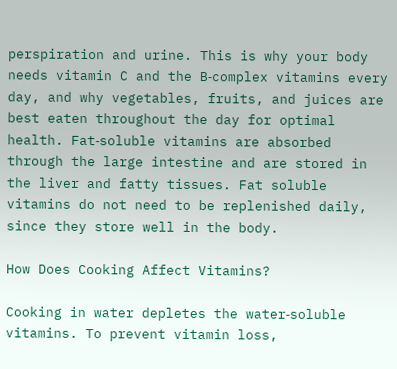perspiration and urine. This is why your body needs vitamin C and the B‐complex vitamins every day, and why vegetables, fruits, and juices are best eaten throughout the day for optimal health. Fat‐soluble vitamins are absorbed through the large intestine and are stored in the liver and fatty tissues. Fat soluble vitamins do not need to be replenished daily, since they store well in the body.

How Does Cooking Affect Vitamins?

Cooking in water depletes the water‐soluble vitamins. To prevent vitamin loss,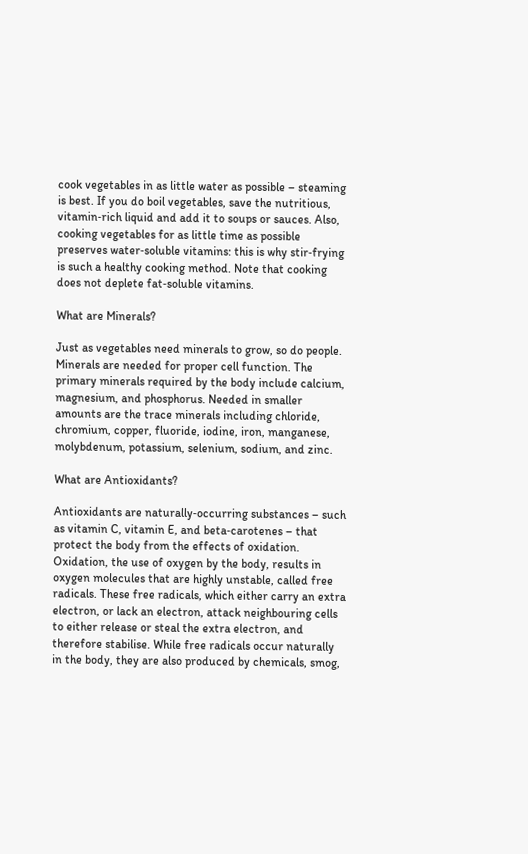cook vegetables in as little water as possible – steaming is best. If you do boil vegetables, save the nutritious, vitamin‐rich liquid and add it to soups or sauces. Also, cooking vegetables for as little time as possible preserves water‐soluble vitamins: this is why stir‐frying is such a healthy cooking method. Note that cooking does not deplete fat‐soluble vitamins.

What are Minerals?

Just as vegetables need minerals to grow, so do people. Minerals are needed for proper cell function. The primary minerals required by the body include calcium, magnesium, and phosphorus. Needed in smaller amounts are the trace minerals including chloride, chromium, copper, fluoride, iodine, iron, manganese, molybdenum, potassium, selenium, sodium, and zinc.

What are Antioxidants?

Antioxidants are naturally‐occurring substances – such as vitamin C, vitamin E, and beta‐carotenes – that protect the body from the effects of oxidation. Oxidation, the use of oxygen by the body, results in oxygen molecules that are highly unstable, called free radicals. These free radicals, which either carry an extra electron, or lack an electron, attack neighbouring cells to either release or steal the extra electron, and therefore stabilise. While free radicals occur naturally in the body, they are also produced by chemicals, smog,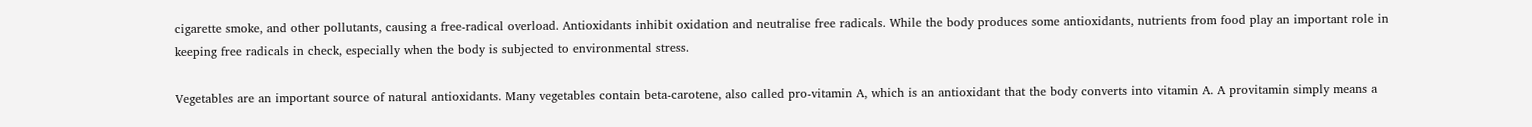cigarette smoke, and other pollutants, causing a free‐radical overload. Antioxidants inhibit oxidation and neutralise free radicals. While the body produces some antioxidants, nutrients from food play an important role in keeping free radicals in check, especially when the body is subjected to environmental stress.

Vegetables are an important source of natural antioxidants. Many vegetables contain beta‐carotene, also called pro‐vitamin A, which is an antioxidant that the body converts into vitamin A. A provitamin simply means a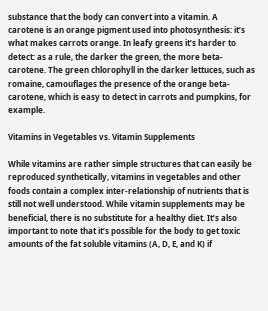substance that the body can convert into a vitamin. A carotene is an orange pigment used into photosynthesis: it’s what makes carrots orange. In leafy greens it’s harder to detect: as a rule, the darker the green, the more beta‐carotene. The green chlorophyll in the darker lettuces, such as romaine, camouflages the presence of the orange beta‐carotene, which is easy to detect in carrots and pumpkins, for example.

Vitamins in Vegetables vs. Vitamin Supplements

While vitamins are rather simple structures that can easily be reproduced synthetically, vitamins in vegetables and other foods contain a complex inter‐relationship of nutrients that is still not well understood. While vitamin supplements may be beneficial, there is no substitute for a healthy diet. It’s also important to note that it’s possible for the body to get toxic amounts of the fat soluble vitamins (A, D, E, and K) if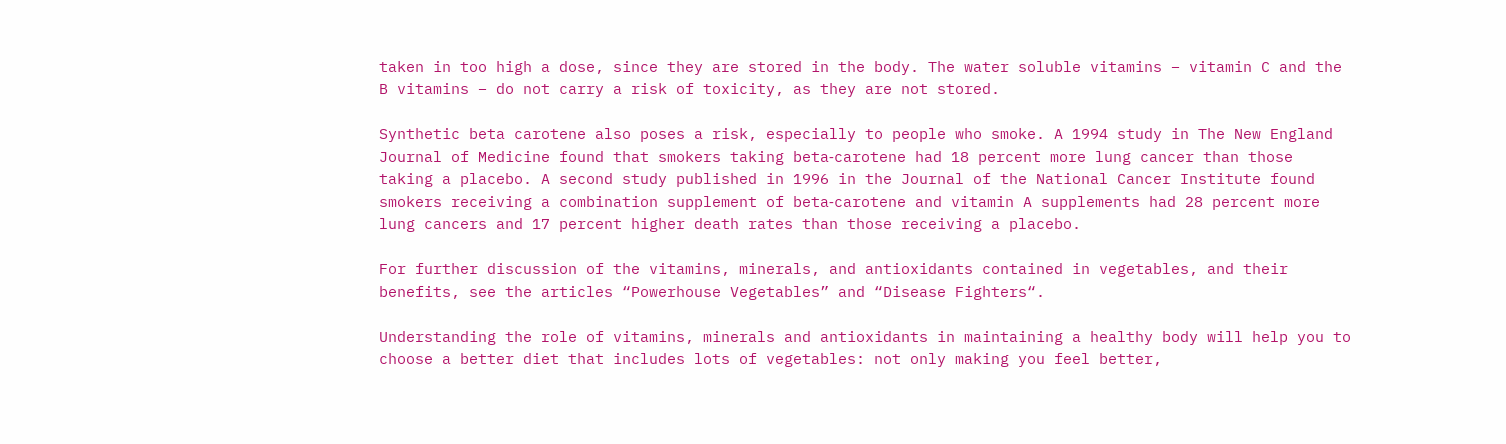taken in too high a dose, since they are stored in the body. The water soluble vitamins – vitamin C and the B vitamins – do not carry a risk of toxicity, as they are not stored.

Synthetic beta carotene also poses a risk, especially to people who smoke. A 1994 study in The New England Journal of Medicine found that smokers taking beta‐carotene had 18 percent more lung cancer than those taking a placebo. A second study published in 1996 in the Journal of the National Cancer Institute found smokers receiving a combination supplement of beta‐carotene and vitamin A supplements had 28 percent more lung cancers and 17 percent higher death rates than those receiving a placebo.

For further discussion of the vitamins, minerals, and antioxidants contained in vegetables, and their benefits, see the articles “Powerhouse Vegetables” and “Disease Fighters“.

Understanding the role of vitamins, minerals and antioxidants in maintaining a healthy body will help you to choose a better diet that includes lots of vegetables: not only making you feel better,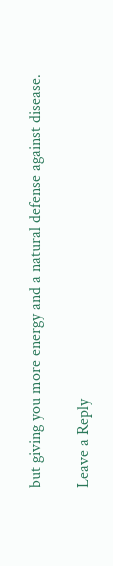but giving you more energy and a natural defense against disease.

Leave a Reply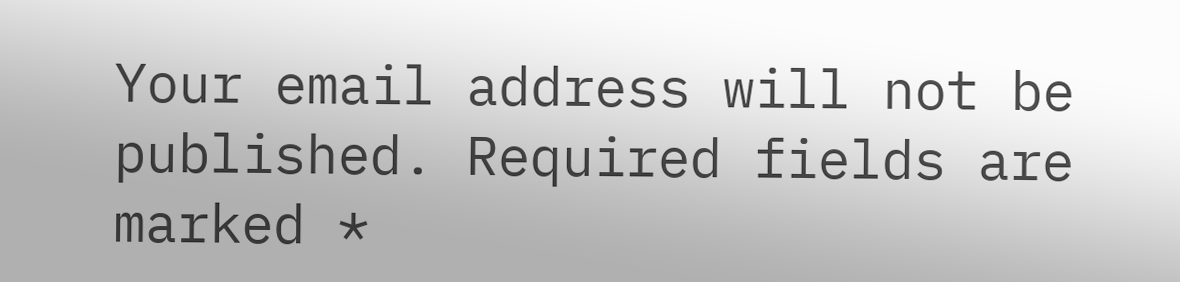Your email address will not be published. Required fields are marked *